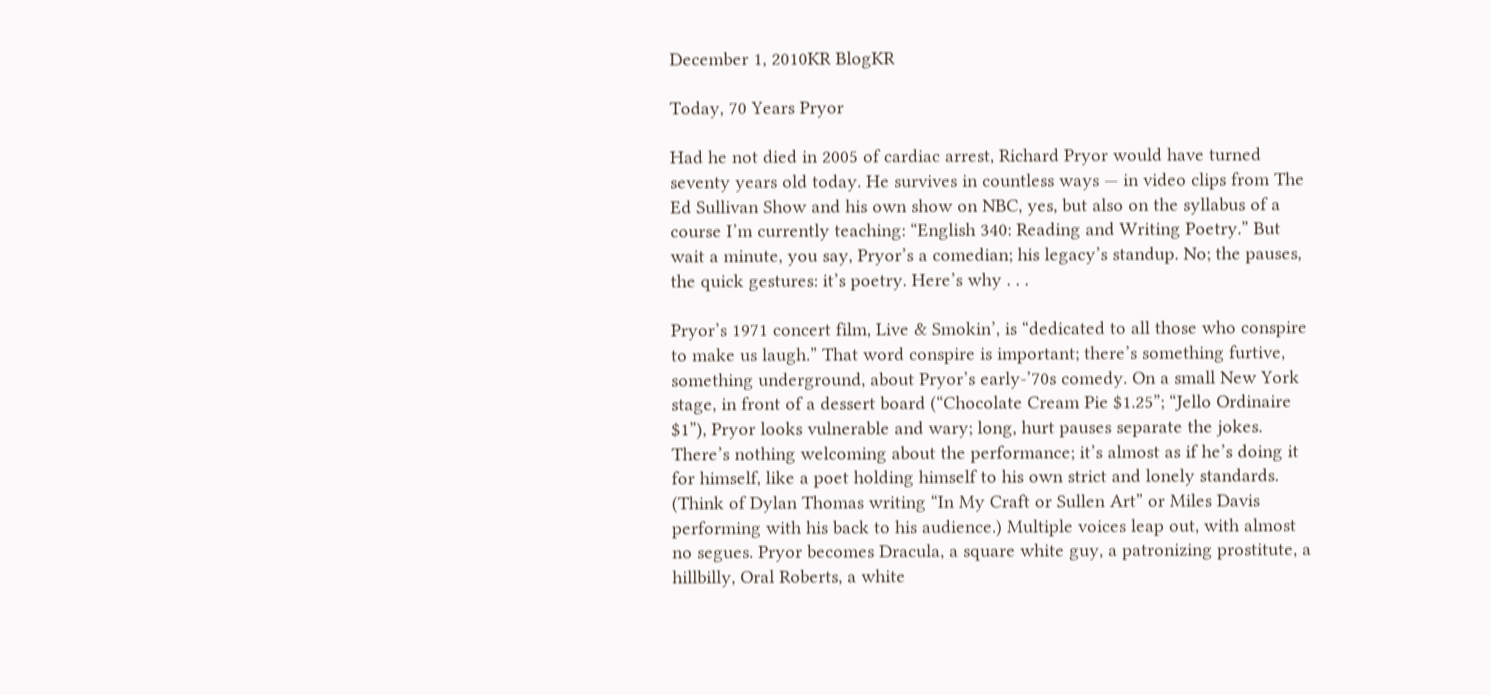December 1, 2010KR BlogKR

Today, 70 Years Pryor

Had he not died in 2005 of cardiac arrest, Richard Pryor would have turned seventy years old today. He survives in countless ways — in video clips from The Ed Sullivan Show and his own show on NBC, yes, but also on the syllabus of a course I’m currently teaching: “English 340: Reading and Writing Poetry.” But wait a minute, you say, Pryor’s a comedian; his legacy’s standup. No; the pauses, the quick gestures: it’s poetry. Here’s why . . .

Pryor’s 1971 concert film, Live & Smokin’, is “dedicated to all those who conspire to make us laugh.” That word conspire is important; there’s something furtive, something underground, about Pryor’s early-’70s comedy. On a small New York stage, in front of a dessert board (“Chocolate Cream Pie $1.25”; “Jello Ordinaire $1”), Pryor looks vulnerable and wary; long, hurt pauses separate the jokes. There’s nothing welcoming about the performance; it’s almost as if he’s doing it for himself, like a poet holding himself to his own strict and lonely standards. (Think of Dylan Thomas writing “In My Craft or Sullen Art” or Miles Davis performing with his back to his audience.) Multiple voices leap out, with almost no segues. Pryor becomes Dracula, a square white guy, a patronizing prostitute, a hillbilly, Oral Roberts, a white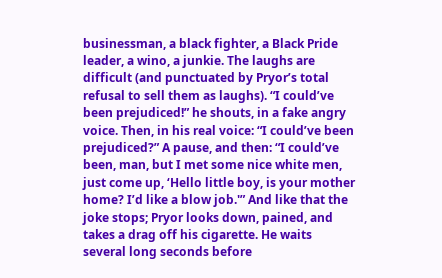businessman, a black fighter, a Black Pride leader, a wino, a junkie. The laughs are difficult (and punctuated by Pryor’s total refusal to sell them as laughs). “I could’ve been prejudiced!” he shouts, in a fake angry voice. Then, in his real voice: “I could’ve been prejudiced?” A pause, and then: “I could’ve been, man, but I met some nice white men, just come up, ‘Hello little boy, is your mother home? I’d like a blow job.'” And like that the joke stops; Pryor looks down, pained, and takes a drag off his cigarette. He waits several long seconds before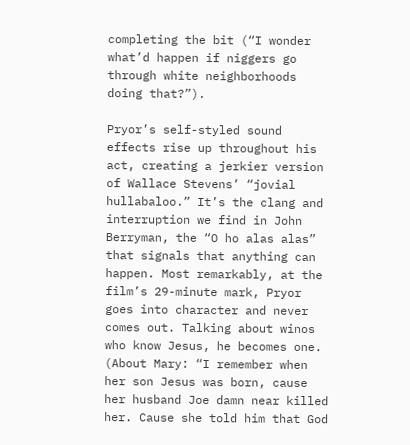completing the bit (“I wonder what’d happen if niggers go through white neighborhoods doing that?”).

Pryor’s self-styled sound effects rise up throughout his act, creating a jerkier version of Wallace Stevens’ “jovial hullabaloo.” It’s the clang and interruption we find in John Berryman, the “O ho alas alas” that signals that anything can happen. Most remarkably, at the film’s 29-minute mark, Pryor goes into character and never comes out. Talking about winos who know Jesus, he becomes one. (About Mary: “I remember when her son Jesus was born, cause her husband Joe damn near killed her. Cause she told him that God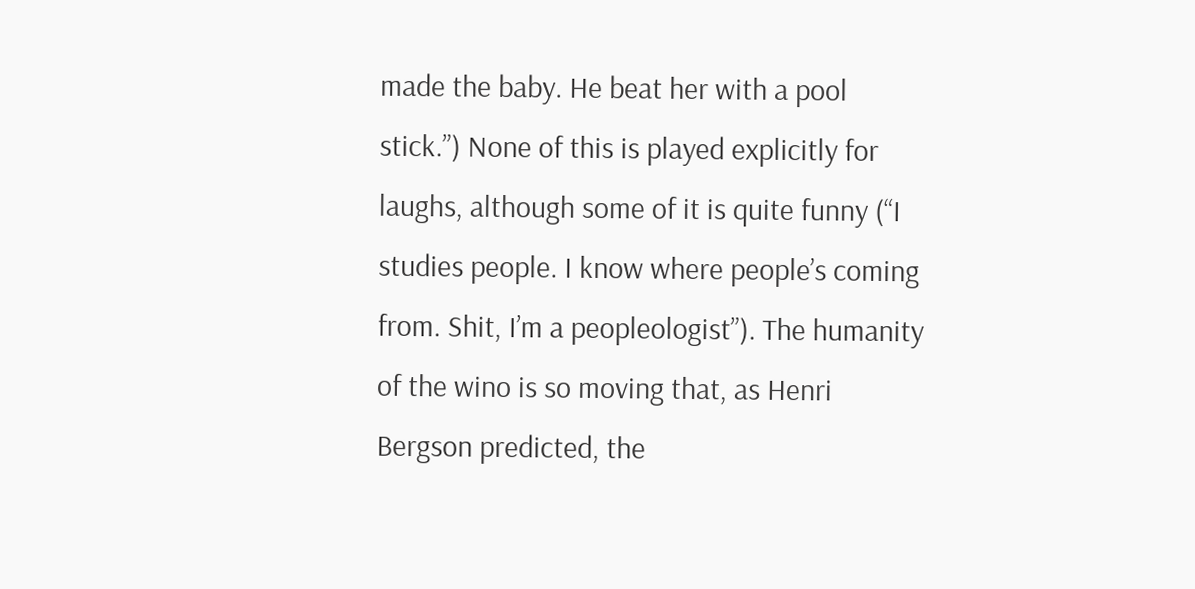made the baby. He beat her with a pool stick.”) None of this is played explicitly for laughs, although some of it is quite funny (“I studies people. I know where people’s coming from. Shit, I’m a peopleologist”). The humanity of the wino is so moving that, as Henri Bergson predicted, the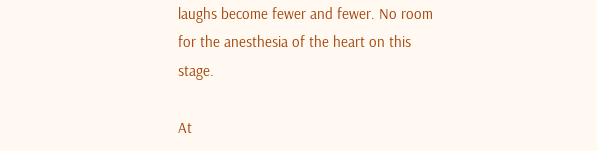laughs become fewer and fewer. No room for the anesthesia of the heart on this stage.

At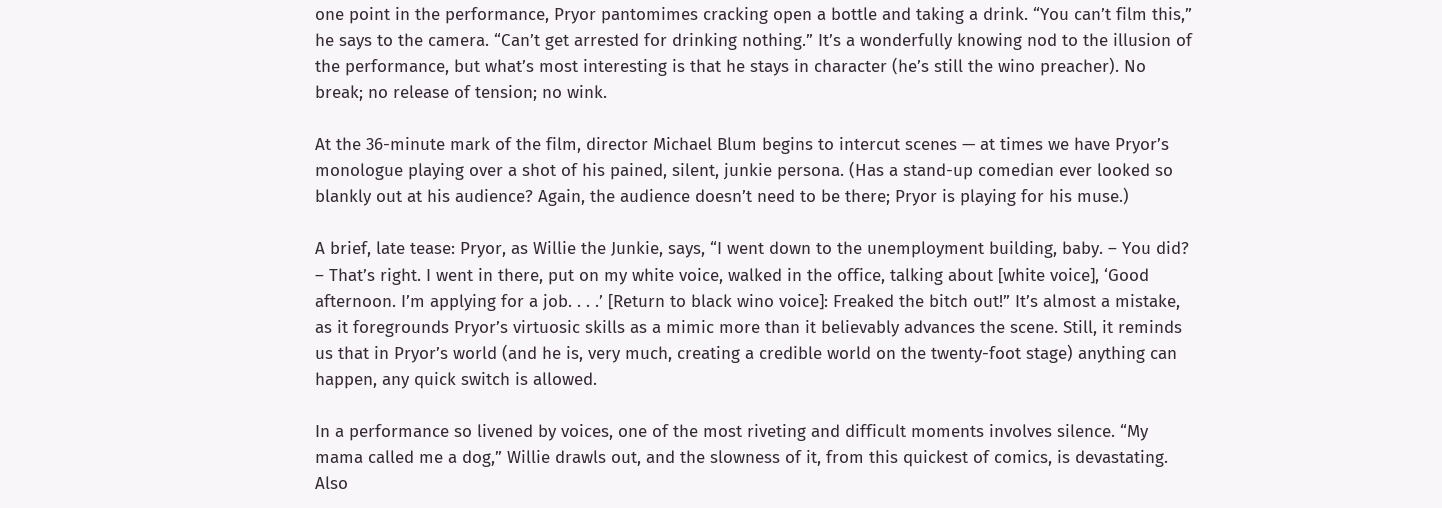one point in the performance, Pryor pantomimes cracking open a bottle and taking a drink. “You can’t film this,” he says to the camera. “Can’t get arrested for drinking nothing.” It’s a wonderfully knowing nod to the illusion of the performance, but what’s most interesting is that he stays in character (he’s still the wino preacher). No break; no release of tension; no wink.

At the 36-minute mark of the film, director Michael Blum begins to intercut scenes — at times we have Pryor’s monologue playing over a shot of his pained, silent, junkie persona. (Has a stand-up comedian ever looked so blankly out at his audience? Again, the audience doesn’t need to be there; Pryor is playing for his muse.)

A brief, late tease: Pryor, as Willie the Junkie, says, “I went down to the unemployment building, baby. – You did? – That’s right. I went in there, put on my white voice, walked in the office, talking about [white voice], ‘Good afternoon. I’m applying for a job. . . .’ [Return to black wino voice]: Freaked the bitch out!” It’s almost a mistake, as it foregrounds Pryor’s virtuosic skills as a mimic more than it believably advances the scene. Still, it reminds us that in Pryor’s world (and he is, very much, creating a credible world on the twenty-foot stage) anything can happen, any quick switch is allowed.

In a performance so livened by voices, one of the most riveting and difficult moments involves silence. “My mama called me a dog,” Willie drawls out, and the slowness of it, from this quickest of comics, is devastating. Also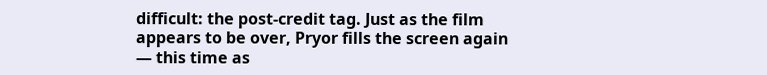difficult: the post-credit tag. Just as the film appears to be over, Pryor fills the screen again — this time as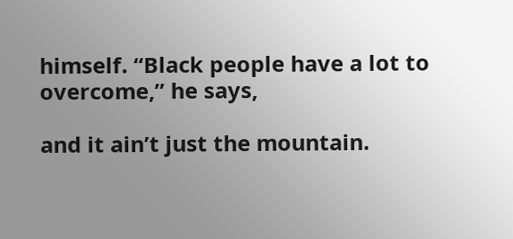himself. “Black people have a lot to overcome,” he says,

and it ain’t just the mountain.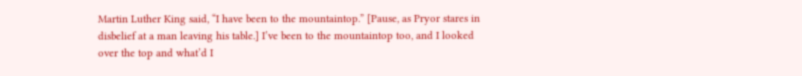Martin Luther King said, “I have been to the mountaintop.” [Pause, as Pryor stares in disbelief at a man leaving his table.] I’ve been to the mountaintop too, and I looked over the top and what’d I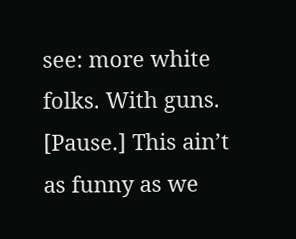see: more white folks. With guns. [Pause.] This ain’t as funny as we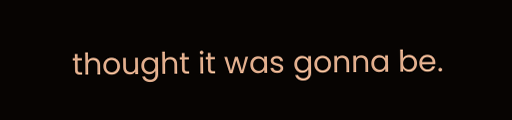thought it was gonna be.